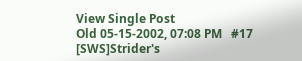View Single Post
Old 05-15-2002, 07:08 PM   #17
[SWS]Strider's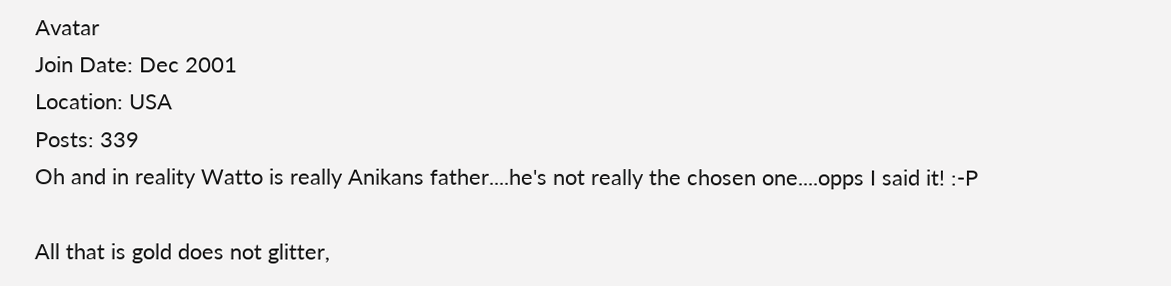Avatar
Join Date: Dec 2001
Location: USA
Posts: 339
Oh and in reality Watto is really Anikans father....he's not really the chosen one....opps I said it! :-P

All that is gold does not glitter,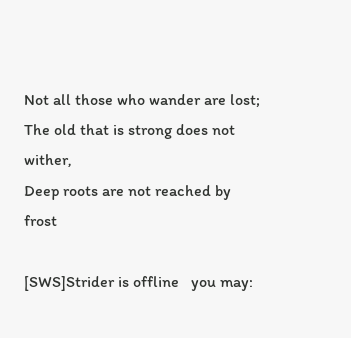Not all those who wander are lost;
The old that is strong does not wither,
Deep roots are not reached by frost

[SWS]Strider is offline   you may: